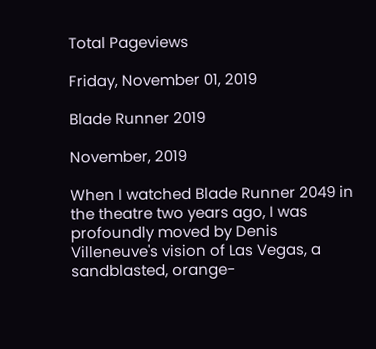Total Pageviews

Friday, November 01, 2019

Blade Runner 2019

November, 2019

When I watched Blade Runner 2049 in the theatre two years ago, I was profoundly moved by Denis Villeneuve's vision of Las Vegas, a sandblasted, orange-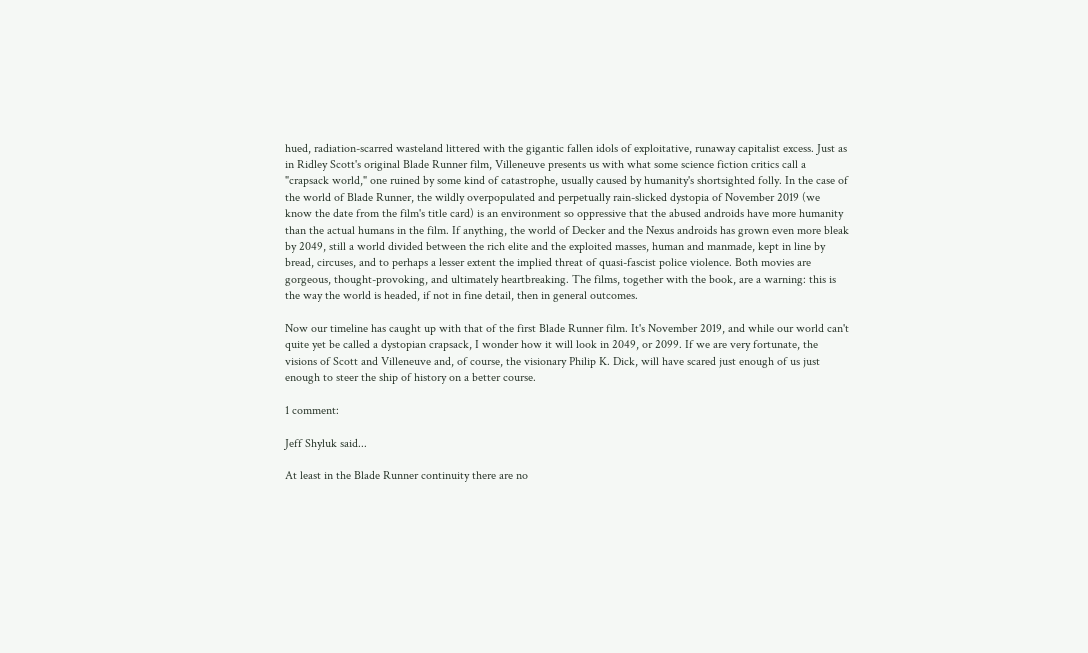hued, radiation-scarred wasteland littered with the gigantic fallen idols of exploitative, runaway capitalist excess. Just as in Ridley Scott's original Blade Runner film, Villeneuve presents us with what some science fiction critics call a "crapsack world," one ruined by some kind of catastrophe, usually caused by humanity's shortsighted folly. In the case of the world of Blade Runner, the wildly overpopulated and perpetually rain-slicked dystopia of November 2019 (we know the date from the film's title card) is an environment so oppressive that the abused androids have more humanity than the actual humans in the film. If anything, the world of Decker and the Nexus androids has grown even more bleak by 2049, still a world divided between the rich elite and the exploited masses, human and manmade, kept in line by bread, circuses, and to perhaps a lesser extent the implied threat of quasi-fascist police violence. Both movies are gorgeous, thought-provoking, and ultimately heartbreaking. The films, together with the book, are a warning: this is the way the world is headed, if not in fine detail, then in general outcomes.

Now our timeline has caught up with that of the first Blade Runner film. It's November 2019, and while our world can't quite yet be called a dystopian crapsack, I wonder how it will look in 2049, or 2099. If we are very fortunate, the visions of Scott and Villeneuve and, of course, the visionary Philip K. Dick, will have scared just enough of us just enough to steer the ship of history on a better course.

1 comment:

Jeff Shyluk said...

At least in the Blade Runner continuity there are no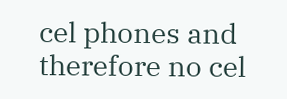cel phones and therefore no cel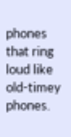phones that ring loud like old-timey phones.